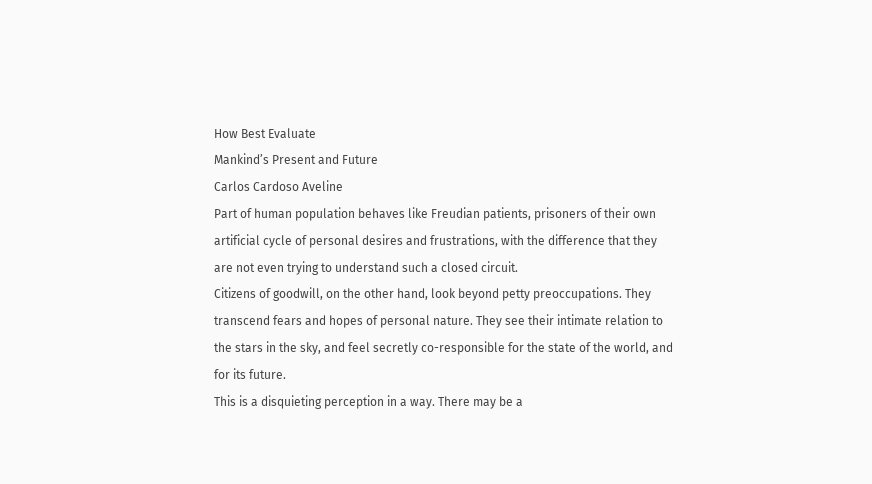How Best Evaluate
Mankind’s Present and Future
Carlos Cardoso Aveline
Part of human population behaves like Freudian patients, prisoners of their own artificial cycle of personal desires and frustrations, with the difference that they are not even trying to understand such a closed circuit.
Citizens of goodwill, on the other hand, look beyond petty preoccupations. They transcend fears and hopes of personal nature. They see their intimate relation to the stars in the sky, and feel secretly co-responsible for the state of the world, and for its future.
This is a disquieting perception in a way. There may be a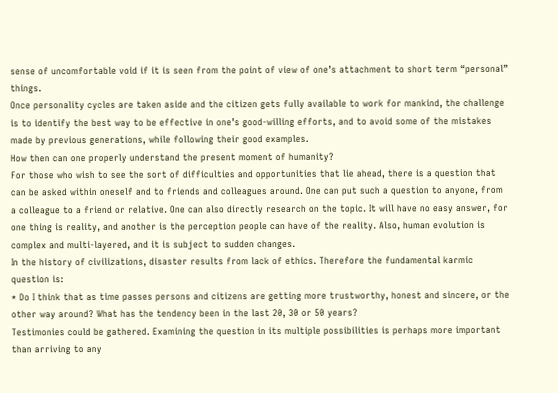sense of uncomfortable void if it is seen from the point of view of one’s attachment to short term “personal” things.
Once personality cycles are taken aside and the citizen gets fully available to work for mankind, the challenge is to identify the best way to be effective in one’s good-willing efforts, and to avoid some of the mistakes made by previous generations, while following their good examples.
How then can one properly understand the present moment of humanity?
For those who wish to see the sort of difficulties and opportunities that lie ahead, there is a question that can be asked within oneself and to friends and colleagues around. One can put such a question to anyone, from a colleague to a friend or relative. One can also directly research on the topic. It will have no easy answer, for one thing is reality, and another is the perception people can have of the reality. Also, human evolution is complex and multi-layered, and it is subject to sudden changes.
In the history of civilizations, disaster results from lack of ethics. Therefore the fundamental karmic question is:
* Do I think that as time passes persons and citizens are getting more trustworthy, honest and sincere, or the other way around? What has the tendency been in the last 20, 30 or 50 years?
Testimonies could be gathered. Examining the question in its multiple possibilities is perhaps more important than arriving to any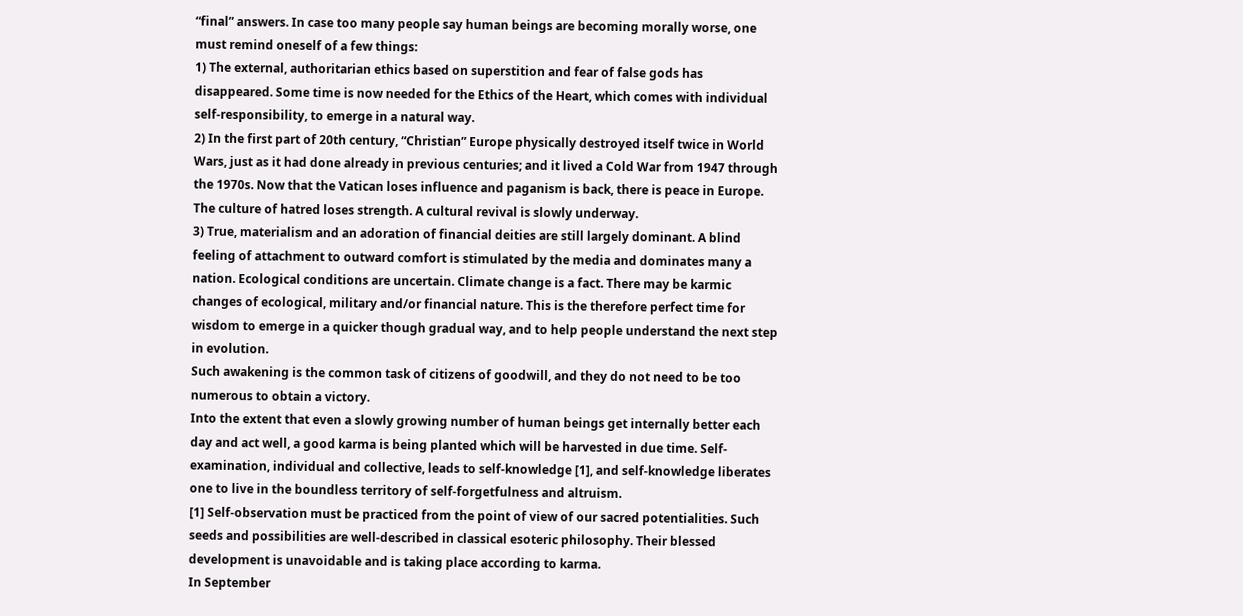“final” answers. In case too many people say human beings are becoming morally worse, one must remind oneself of a few things:
1) The external, authoritarian ethics based on superstition and fear of false gods has disappeared. Some time is now needed for the Ethics of the Heart, which comes with individual self-responsibility, to emerge in a natural way.
2) In the first part of 20th century, “Christian” Europe physically destroyed itself twice in World Wars, just as it had done already in previous centuries; and it lived a Cold War from 1947 through the 1970s. Now that the Vatican loses influence and paganism is back, there is peace in Europe. The culture of hatred loses strength. A cultural revival is slowly underway.
3) True, materialism and an adoration of financial deities are still largely dominant. A blind feeling of attachment to outward comfort is stimulated by the media and dominates many a nation. Ecological conditions are uncertain. Climate change is a fact. There may be karmic changes of ecological, military and/or financial nature. This is the therefore perfect time for wisdom to emerge in a quicker though gradual way, and to help people understand the next step in evolution.
Such awakening is the common task of citizens of goodwill, and they do not need to be too numerous to obtain a victory.
Into the extent that even a slowly growing number of human beings get internally better each day and act well, a good karma is being planted which will be harvested in due time. Self-examination, individual and collective, leads to self-knowledge [1], and self-knowledge liberates one to live in the boundless territory of self-forgetfulness and altruism.
[1] Self-observation must be practiced from the point of view of our sacred potentialities. Such seeds and possibilities are well-described in classical esoteric philosophy. Their blessed development is unavoidable and is taking place according to karma.
In September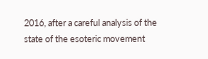2016, after a careful analysis of the state of the esoteric movement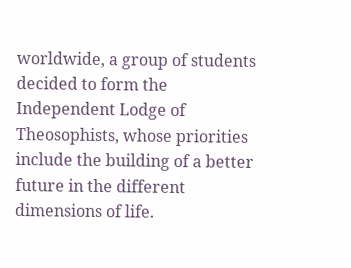worldwide, a group of students decided to form the Independent Lodge of Theosophists, whose priorities include the building of a better future in the different dimensions of life.